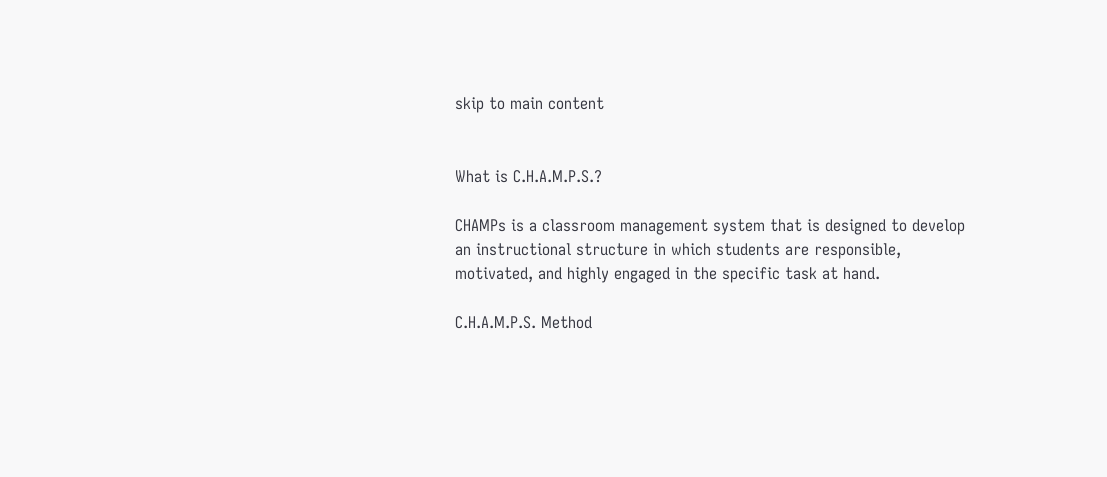skip to main content


What is C.H.A.M.P.S.?

CHAMPs is a classroom management system that is designed to develop an instructional structure in which students are responsible, motivated, and highly engaged in the specific task at hand.

C.H.A.M.P.S. Method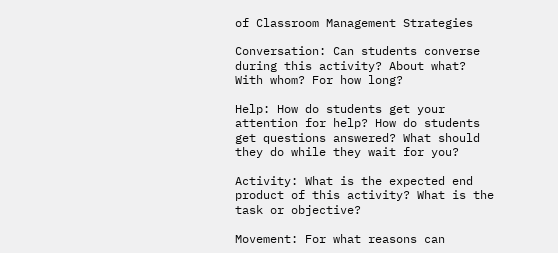of Classroom Management Strategies

Conversation: Can students converse during this activity? About what? With whom? For how long?

Help: How do students get your attention for help? How do students get questions answered? What should they do while they wait for you?

Activity: What is the expected end product of this activity? What is the task or objective?

Movement: For what reasons can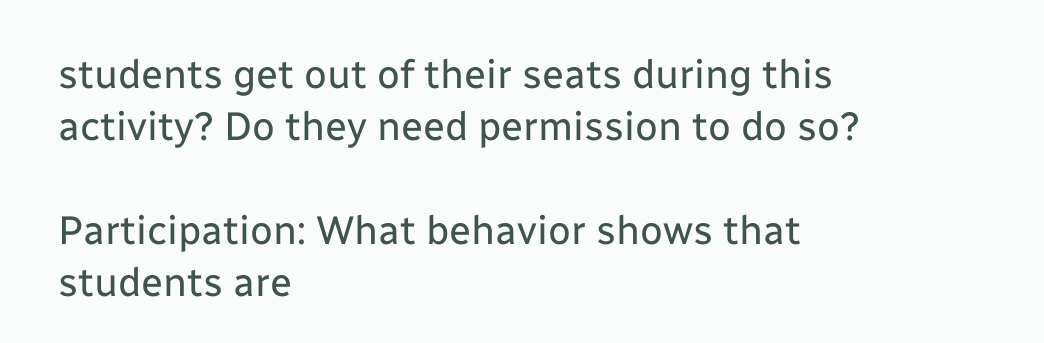students get out of their seats during this activity? Do they need permission to do so?

Participation: What behavior shows that students are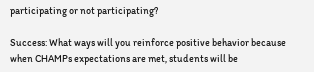participating or not participating?

Success: What ways will you reinforce positive behavior because when CHAMPs expectations are met, students will be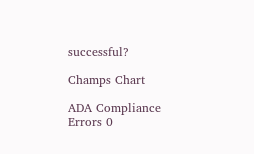successful?

Champs Chart

ADA Compliance Errors 0